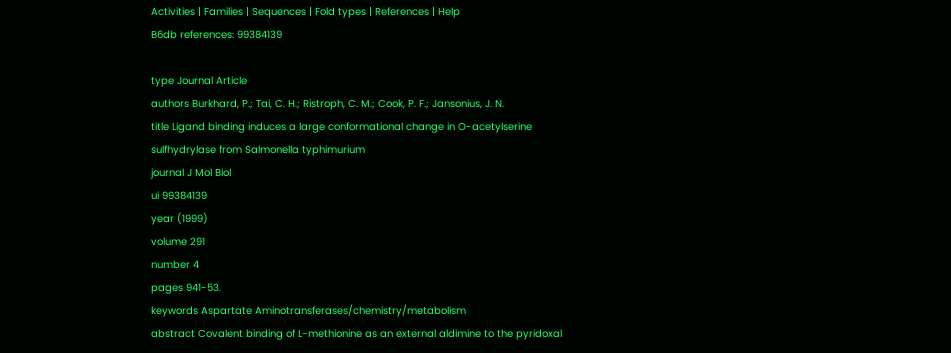Activities | Families | Sequences | Fold types | References | Help
B6db references: 99384139

type Journal Article
authors Burkhard, P.; Tai, C. H.; Ristroph, C. M.; Cook, P. F.; Jansonius, J. N.
title Ligand binding induces a large conformational change in O-acetylserine sulfhydrylase from Salmonella typhimurium
journal J Mol Biol
ui 99384139
year (1999)
volume 291
number 4
pages 941-53.
keywords Aspartate Aminotransferases/chemistry/metabolism
abstract Covalent binding of L-methionine as an external aldimine to the pyridoxal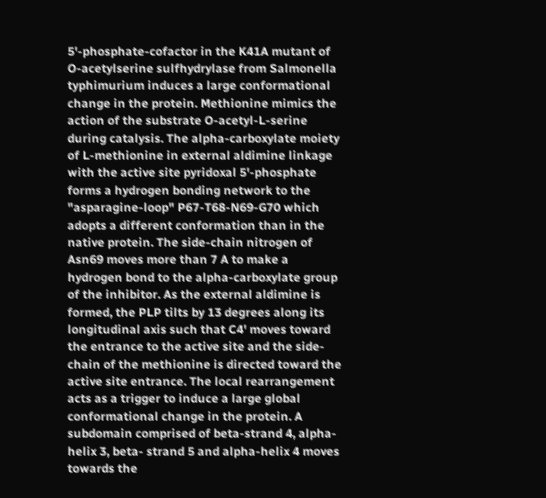5'-phosphate-cofactor in the K41A mutant of O-acetylserine sulfhydrylase from Salmonella typhimurium induces a large conformational change in the protein. Methionine mimics the action of the substrate O-acetyl-L-serine during catalysis. The alpha-carboxylate moiety of L-methionine in external aldimine linkage with the active site pyridoxal 5'-phosphate forms a hydrogen bonding network to the "asparagine-loop" P67-T68-N69-G70 which adopts a different conformation than in the native protein. The side-chain nitrogen of Asn69 moves more than 7 A to make a hydrogen bond to the alpha-carboxylate group of the inhibitor. As the external aldimine is formed, the PLP tilts by 13 degrees along its longitudinal axis such that C4' moves toward the entrance to the active site and the side-chain of the methionine is directed toward the active site entrance. The local rearrangement acts as a trigger to induce a large global conformational change in the protein. A subdomain comprised of beta-strand 4, alpha-helix 3, beta- strand 5 and alpha-helix 4 moves towards the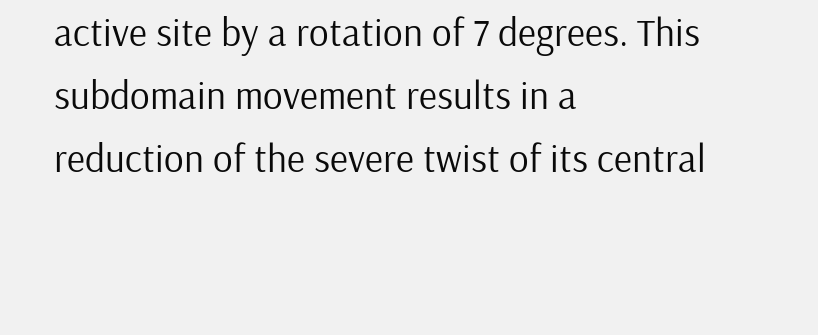active site by a rotation of 7 degrees. This subdomain movement results in a reduction of the severe twist of its central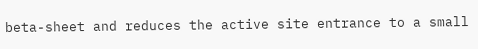beta-sheet and reduces the active site entrance to a small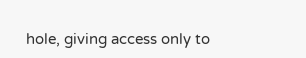hole, giving access only to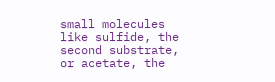small molecules like sulfide, the second substrate, or acetate, the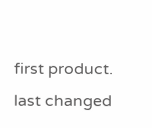first product.
last changed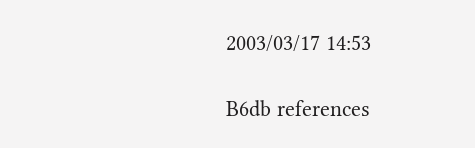2003/03/17 14:53

B6db references